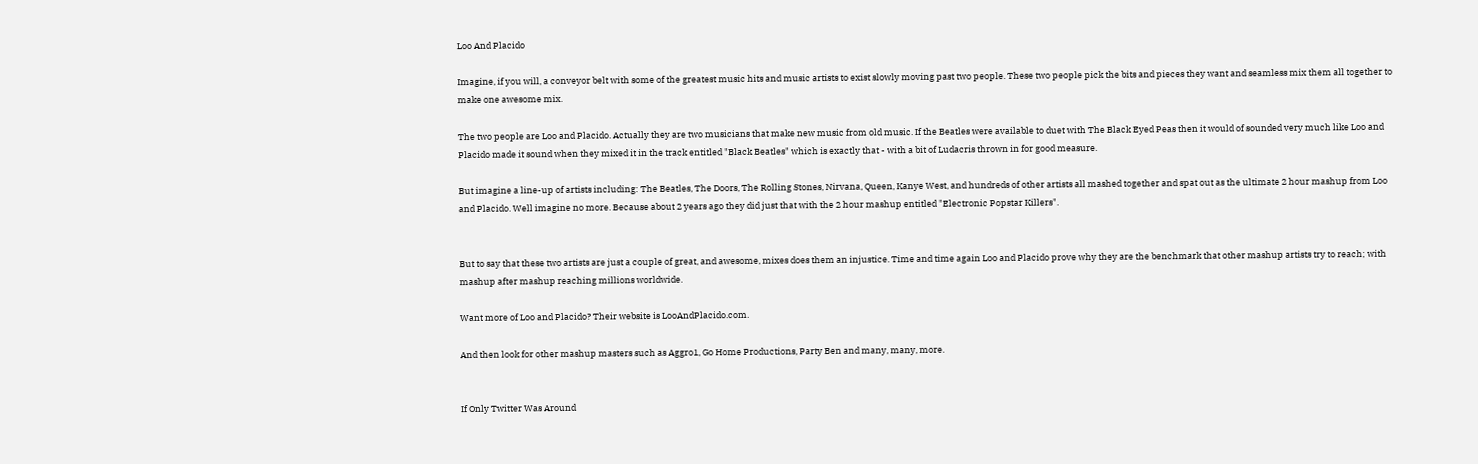Loo And Placido

Imagine, if you will, a conveyor belt with some of the greatest music hits and music artists to exist slowly moving past two people. These two people pick the bits and pieces they want and seamless mix them all together to make one awesome mix.

The two people are Loo and Placido. Actually they are two musicians that make new music from old music. If the Beatles were available to duet with The Black Eyed Peas then it would of sounded very much like Loo and Placido made it sound when they mixed it in the track entitled "Black Beatles" which is exactly that - with a bit of Ludacris thrown in for good measure.

But imagine a line-up of artists including: The Beatles, The Doors, The Rolling Stones, Nirvana, Queen, Kanye West, and hundreds of other artists all mashed together and spat out as the ultimate 2 hour mashup from Loo and Placido. Well imagine no more. Because about 2 years ago they did just that with the 2 hour mashup entitled "Electronic Popstar Killers".


But to say that these two artists are just a couple of great, and awesome, mixes does them an injustice. Time and time again Loo and Placido prove why they are the benchmark that other mashup artists try to reach; with mashup after mashup reaching millions worldwide.

Want more of Loo and Placido? Their website is LooAndPlacido.com.

And then look for other mashup masters such as Aggro1, Go Home Productions, Party Ben and many, many, more.


If Only Twitter Was Around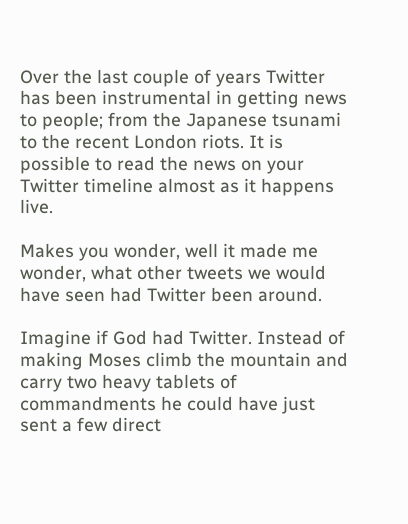Over the last couple of years Twitter has been instrumental in getting news to people; from the Japanese tsunami to the recent London riots. It is possible to read the news on your Twitter timeline almost as it happens live.

Makes you wonder, well it made me wonder, what other tweets we would have seen had Twitter been around.

Imagine if God had Twitter. Instead of making Moses climb the mountain and carry two heavy tablets of commandments he could have just sent a few direct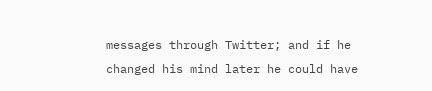messages through Twitter; and if he changed his mind later he could have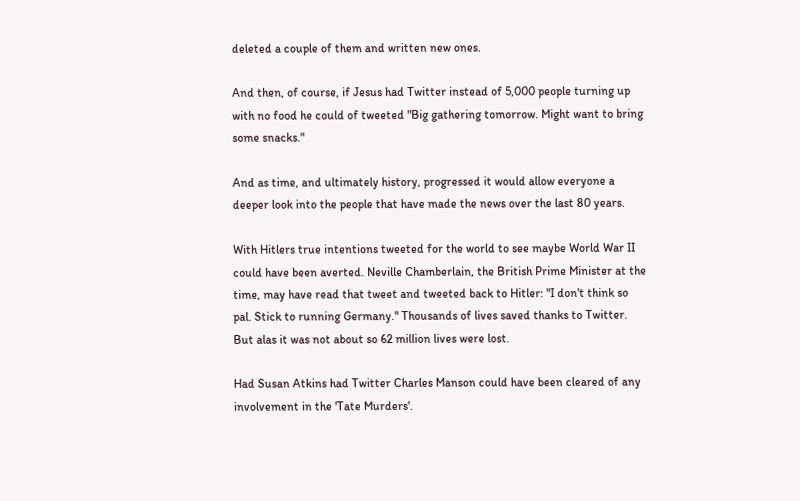deleted a couple of them and written new ones.

And then, of course, if Jesus had Twitter instead of 5,000 people turning up with no food he could of tweeted "Big gathering tomorrow. Might want to bring some snacks."

And as time, and ultimately history, progressed it would allow everyone a deeper look into the people that have made the news over the last 80 years.

With Hitlers true intentions tweeted for the world to see maybe World War II could have been averted. Neville Chamberlain, the British Prime Minister at the time, may have read that tweet and tweeted back to Hitler: "I don't think so pal. Stick to running Germany." Thousands of lives saved thanks to Twitter. But alas it was not about so 62 million lives were lost.

Had Susan Atkins had Twitter Charles Manson could have been cleared of any involvement in the 'Tate Murders'.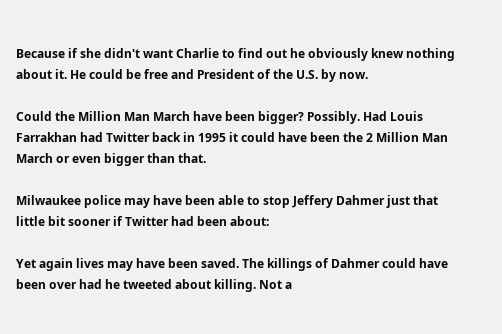Because if she didn't want Charlie to find out he obviously knew nothing about it. He could be free and President of the U.S. by now.

Could the Million Man March have been bigger? Possibly. Had Louis Farrakhan had Twitter back in 1995 it could have been the 2 Million Man March or even bigger than that.

Milwaukee police may have been able to stop Jeffery Dahmer just that little bit sooner if Twitter had been about:

Yet again lives may have been saved. The killings of Dahmer could have been over had he tweeted about killing. Not a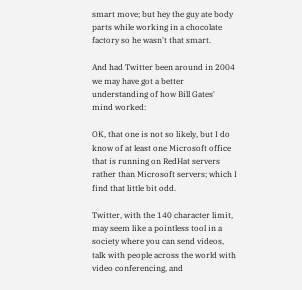smart move; but hey the guy ate body parts while working in a chocolate factory so he wasn't that smart.

And had Twitter been around in 2004 we may have got a better understanding of how Bill Gates' mind worked:

OK, that one is not so likely, but I do know of at least one Microsoft office that is running on RedHat servers rather than Microsoft servers; which I find that little bit odd.

Twitter, with the 140 character limit, may seem like a pointless tool in a society where you can send videos, talk with people across the world with video conferencing, and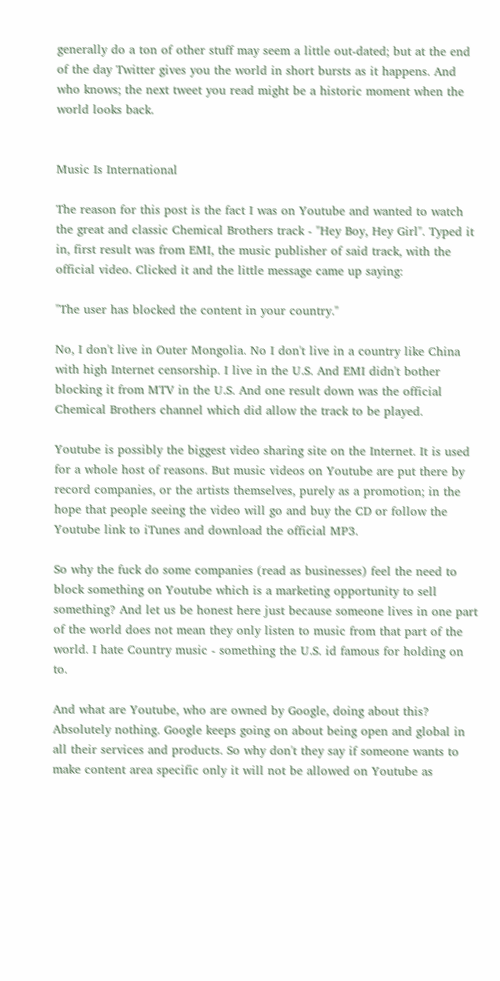generally do a ton of other stuff may seem a little out-dated; but at the end of the day Twitter gives you the world in short bursts as it happens. And who knows; the next tweet you read might be a historic moment when the world looks back.


Music Is International

The reason for this post is the fact I was on Youtube and wanted to watch the great and classic Chemical Brothers track - "Hey Boy, Hey Girl". Typed it in, first result was from EMI, the music publisher of said track, with the official video. Clicked it and the little message came up saying:

"The user has blocked the content in your country."

No, I don't live in Outer Mongolia. No I don't live in a country like China with high Internet censorship. I live in the U.S. And EMI didn't bother blocking it from MTV in the U.S. And one result down was the official Chemical Brothers channel which did allow the track to be played.

Youtube is possibly the biggest video sharing site on the Internet. It is used for a whole host of reasons. But music videos on Youtube are put there by record companies, or the artists themselves, purely as a promotion; in the hope that people seeing the video will go and buy the CD or follow the Youtube link to iTunes and download the official MP3.

So why the fuck do some companies (read as businesses) feel the need to block something on Youtube which is a marketing opportunity to sell something? And let us be honest here just because someone lives in one part of the world does not mean they only listen to music from that part of the world. I hate Country music - something the U.S. id famous for holding on to.

And what are Youtube, who are owned by Google, doing about this? Absolutely nothing. Google keeps going on about being open and global in all their services and products. So why don't they say if someone wants to make content area specific only it will not be allowed on Youtube as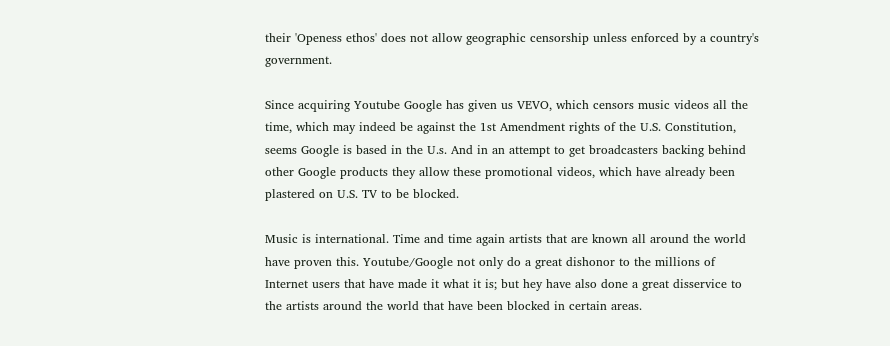their 'Openess ethos' does not allow geographic censorship unless enforced by a country's government.

Since acquiring Youtube Google has given us VEVO, which censors music videos all the time, which may indeed be against the 1st Amendment rights of the U.S. Constitution, seems Google is based in the U.s. And in an attempt to get broadcasters backing behind other Google products they allow these promotional videos, which have already been plastered on U.S. TV to be blocked.

Music is international. Time and time again artists that are known all around the world have proven this. Youtube/Google not only do a great dishonor to the millions of Internet users that have made it what it is; but hey have also done a great disservice to the artists around the world that have been blocked in certain areas.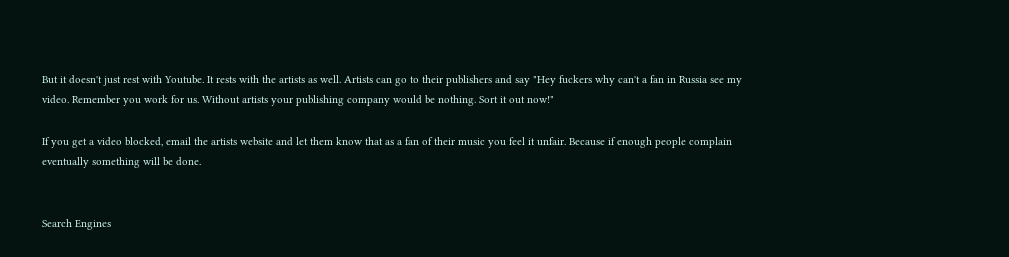But it doesn't just rest with Youtube. It rests with the artists as well. Artists can go to their publishers and say "Hey fuckers why can't a fan in Russia see my video. Remember you work for us. Without artists your publishing company would be nothing. Sort it out now!"

If you get a video blocked, email the artists website and let them know that as a fan of their music you feel it unfair. Because if enough people complain eventually something will be done.


Search Engines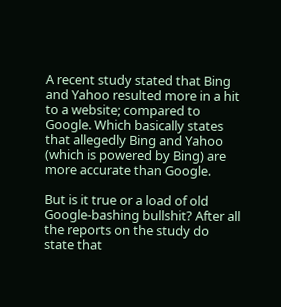A recent study stated that Bing and Yahoo resulted more in a hit to a website; compared to Google. Which basically states that allegedly Bing and Yahoo (which is powered by Bing) are more accurate than Google.

But is it true or a load of old Google-bashing bullshit? After all the reports on the study do state that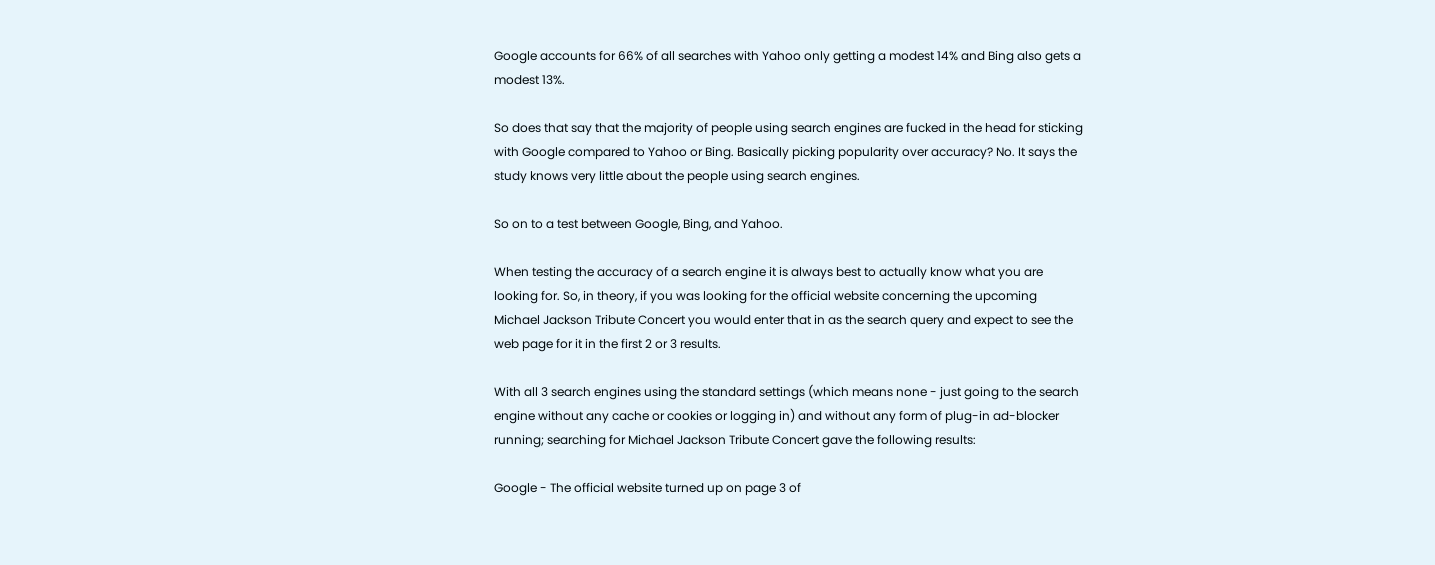Google accounts for 66% of all searches with Yahoo only getting a modest 14% and Bing also gets a modest 13%.

So does that say that the majority of people using search engines are fucked in the head for sticking with Google compared to Yahoo or Bing. Basically picking popularity over accuracy? No. It says the study knows very little about the people using search engines.

So on to a test between Google, Bing, and Yahoo.

When testing the accuracy of a search engine it is always best to actually know what you are looking for. So, in theory, if you was looking for the official website concerning the upcoming Michael Jackson Tribute Concert you would enter that in as the search query and expect to see the web page for it in the first 2 or 3 results.

With all 3 search engines using the standard settings (which means none - just going to the search engine without any cache or cookies or logging in) and without any form of plug-in ad-blocker running; searching for Michael Jackson Tribute Concert gave the following results:

Google - The official website turned up on page 3 of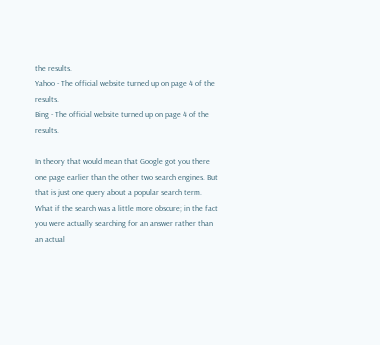the results.
Yahoo - The official website turned up on page 4 of the results.
Bing - The official website turned up on page 4 of the results.

In theory that would mean that Google got you there one page earlier than the other two search engines. But that is just one query about a popular search term. What if the search was a little more obscure; in the fact you were actually searching for an answer rather than an actual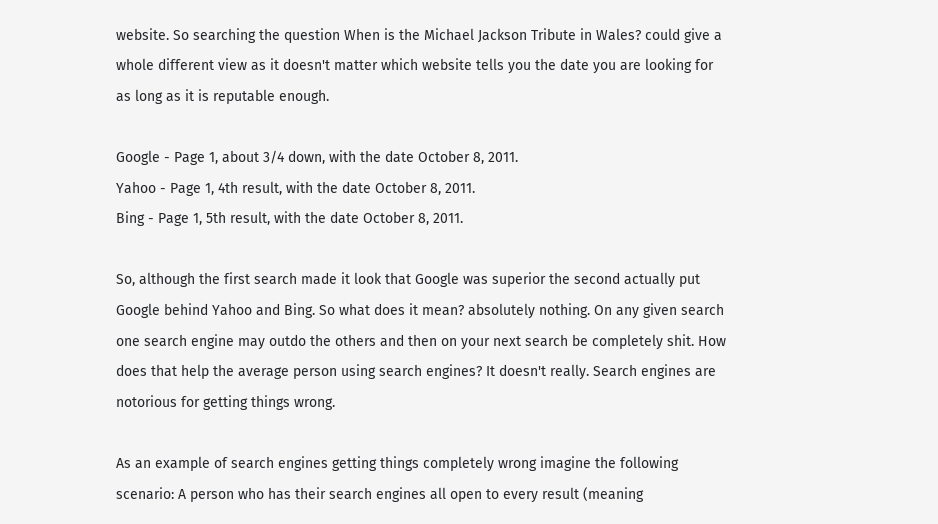website. So searching the question When is the Michael Jackson Tribute in Wales? could give a whole different view as it doesn't matter which website tells you the date you are looking for as long as it is reputable enough.

Google - Page 1, about 3/4 down, with the date October 8, 2011.
Yahoo - Page 1, 4th result, with the date October 8, 2011.
Bing - Page 1, 5th result, with the date October 8, 2011.

So, although the first search made it look that Google was superior the second actually put Google behind Yahoo and Bing. So what does it mean? absolutely nothing. On any given search one search engine may outdo the others and then on your next search be completely shit. How does that help the average person using search engines? It doesn't really. Search engines are notorious for getting things wrong.

As an example of search engines getting things completely wrong imagine the following scenario: A person who has their search engines all open to every result (meaning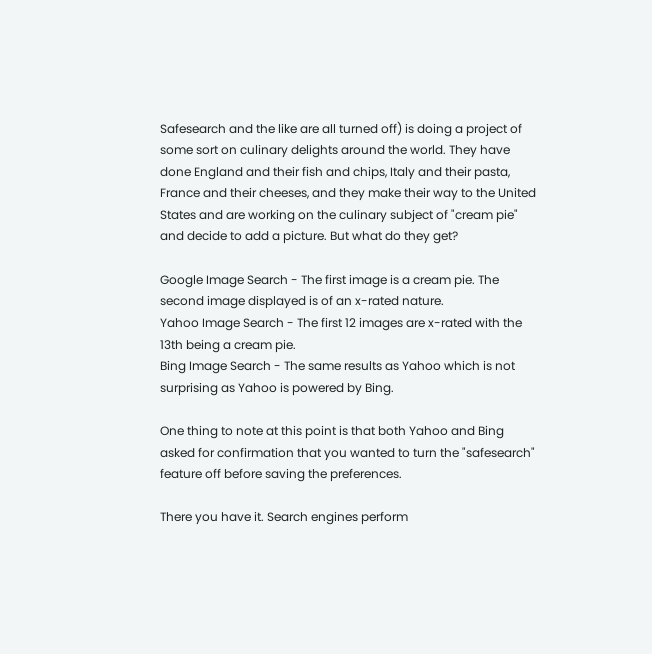Safesearch and the like are all turned off) is doing a project of some sort on culinary delights around the world. They have done England and their fish and chips, Italy and their pasta, France and their cheeses, and they make their way to the United States and are working on the culinary subject of "cream pie" and decide to add a picture. But what do they get?

Google Image Search - The first image is a cream pie. The second image displayed is of an x-rated nature.
Yahoo Image Search - The first 12 images are x-rated with the 13th being a cream pie.
Bing Image Search - The same results as Yahoo which is not surprising as Yahoo is powered by Bing.

One thing to note at this point is that both Yahoo and Bing asked for confirmation that you wanted to turn the "safesearch" feature off before saving the preferences.

There you have it. Search engines perform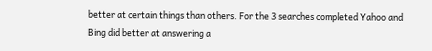better at certain things than others. For the 3 searches completed Yahoo and Bing did better at answering a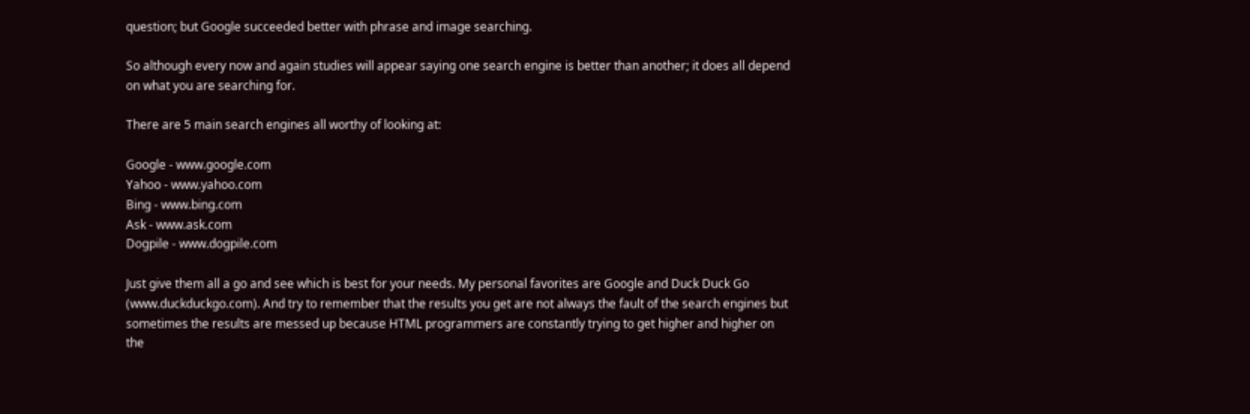question; but Google succeeded better with phrase and image searching.

So although every now and again studies will appear saying one search engine is better than another; it does all depend on what you are searching for.

There are 5 main search engines all worthy of looking at:

Google - www.google.com
Yahoo - www.yahoo.com
Bing - www.bing.com
Ask - www.ask.com
Dogpile - www.dogpile.com

Just give them all a go and see which is best for your needs. My personal favorites are Google and Duck Duck Go (www.duckduckgo.com). And try to remember that the results you get are not always the fault of the search engines but sometimes the results are messed up because HTML programmers are constantly trying to get higher and higher on the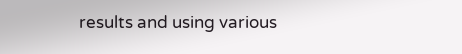results and using various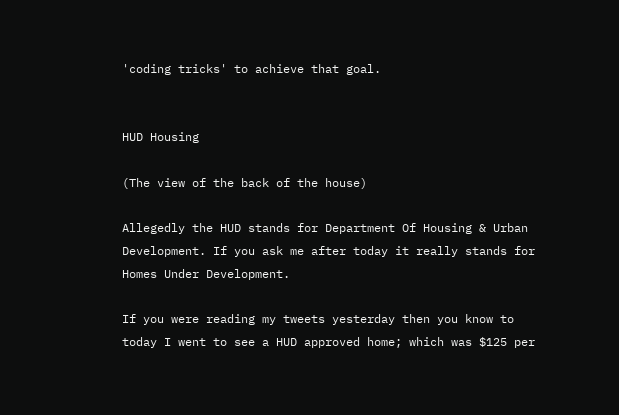'coding tricks' to achieve that goal.


HUD Housing

(The view of the back of the house)

Allegedly the HUD stands for Department Of Housing & Urban Development. If you ask me after today it really stands for Homes Under Development.

If you were reading my tweets yesterday then you know to today I went to see a HUD approved home; which was $125 per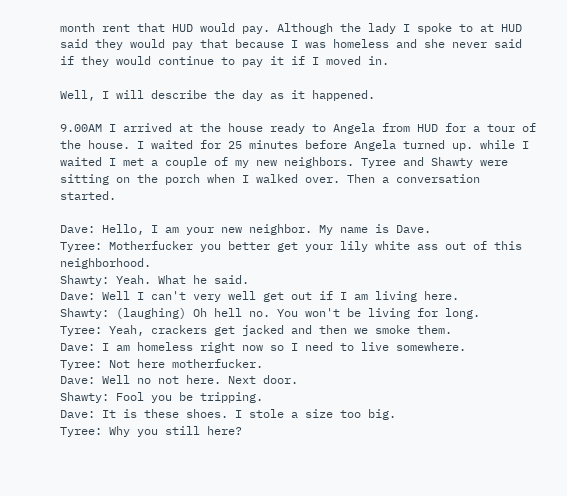month rent that HUD would pay. Although the lady I spoke to at HUD said they would pay that because I was homeless and she never said if they would continue to pay it if I moved in.

Well, I will describe the day as it happened.

9.00AM I arrived at the house ready to Angela from HUD for a tour of the house. I waited for 25 minutes before Angela turned up. while I waited I met a couple of my new neighbors. Tyree and Shawty were sitting on the porch when I walked over. Then a conversation started.

Dave: Hello, I am your new neighbor. My name is Dave.
Tyree: Motherfucker you better get your lily white ass out of this neighborhood.
Shawty: Yeah. What he said.
Dave: Well I can't very well get out if I am living here.
Shawty: (laughing) Oh hell no. You won't be living for long.
Tyree: Yeah, crackers get jacked and then we smoke them.
Dave: I am homeless right now so I need to live somewhere.
Tyree: Not here motherfucker.
Dave: Well no not here. Next door.
Shawty: Fool you be tripping.
Dave: It is these shoes. I stole a size too big.
Tyree: Why you still here?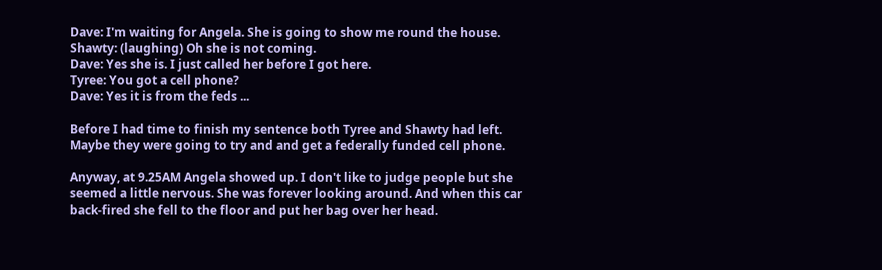Dave: I'm waiting for Angela. She is going to show me round the house.
Shawty: (laughing) Oh she is not coming.
Dave: Yes she is. I just called her before I got here.
Tyree: You got a cell phone?
Dave: Yes it is from the feds ...

Before I had time to finish my sentence both Tyree and Shawty had left. Maybe they were going to try and and get a federally funded cell phone.

Anyway, at 9.25AM Angela showed up. I don't like to judge people but she seemed a little nervous. She was forever looking around. And when this car back-fired she fell to the floor and put her bag over her head.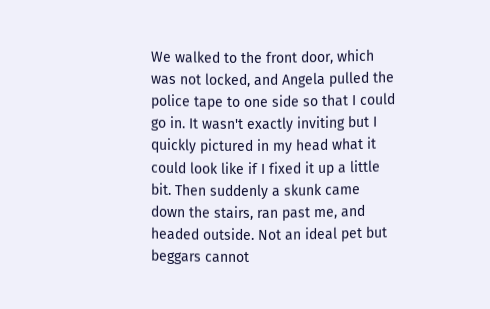We walked to the front door, which was not locked, and Angela pulled the police tape to one side so that I could go in. It wasn't exactly inviting but I quickly pictured in my head what it could look like if I fixed it up a little bit. Then suddenly a skunk came down the stairs, ran past me, and headed outside. Not an ideal pet but beggars cannot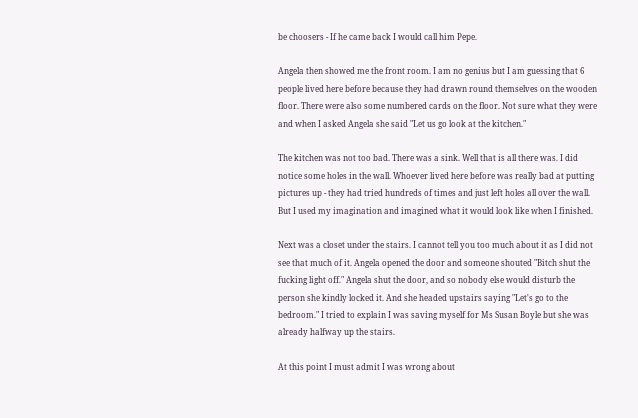be choosers - If he came back I would call him Pepe.

Angela then showed me the front room. I am no genius but I am guessing that 6 people lived here before because they had drawn round themselves on the wooden floor. There were also some numbered cards on the floor. Not sure what they were and when I asked Angela she said "Let us go look at the kitchen."

The kitchen was not too bad. There was a sink. Well that is all there was. I did notice some holes in the wall. Whoever lived here before was really bad at putting pictures up - they had tried hundreds of times and just left holes all over the wall. But I used my imagination and imagined what it would look like when I finished.

Next was a closet under the stairs. I cannot tell you too much about it as I did not see that much of it. Angela opened the door and someone shouted "Bitch shut the fucking light off." Angela shut the door, and so nobody else would disturb the person she kindly locked it. And she headed upstairs saying "Let's go to the bedroom." I tried to explain I was saving myself for Ms Susan Boyle but she was already halfway up the stairs.

At this point I must admit I was wrong about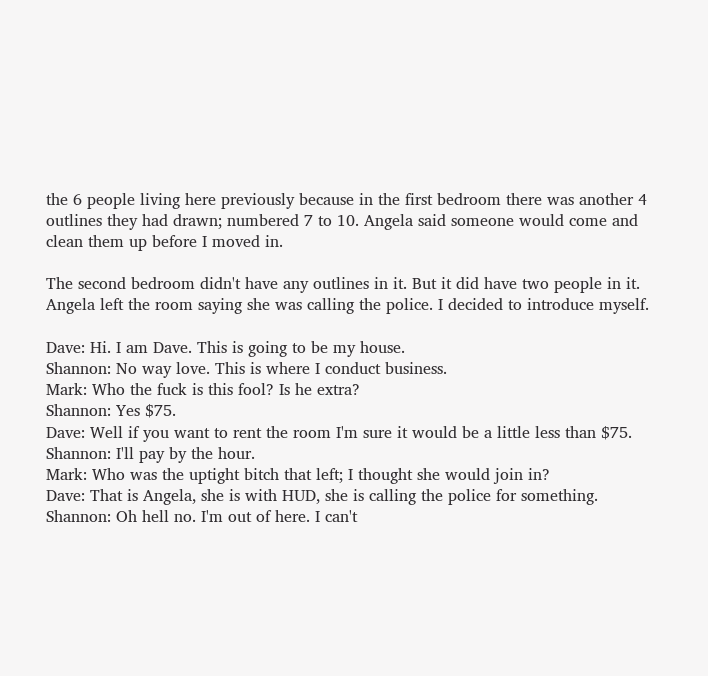the 6 people living here previously because in the first bedroom there was another 4 outlines they had drawn; numbered 7 to 10. Angela said someone would come and clean them up before I moved in.

The second bedroom didn't have any outlines in it. But it did have two people in it. Angela left the room saying she was calling the police. I decided to introduce myself.

Dave: Hi. I am Dave. This is going to be my house.
Shannon: No way love. This is where I conduct business.
Mark: Who the fuck is this fool? Is he extra?
Shannon: Yes $75.
Dave: Well if you want to rent the room I'm sure it would be a little less than $75.
Shannon: I'll pay by the hour.
Mark: Who was the uptight bitch that left; I thought she would join in?
Dave: That is Angela, she is with HUD, she is calling the police for something.
Shannon: Oh hell no. I'm out of here. I can't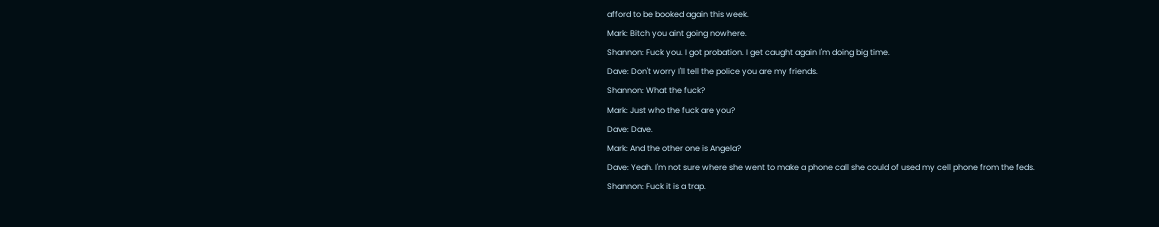afford to be booked again this week.
Mark: Bitch you aint going nowhere.
Shannon: Fuck you. I got probation. I get caught again I'm doing big time.
Dave: Don't worry I'll tell the police you are my friends.
Shannon: What the fuck?
Mark: Just who the fuck are you?
Dave: Dave.
Mark: And the other one is Angela?
Dave: Yeah. I'm not sure where she went to make a phone call she could of used my cell phone from the feds.
Shannon: Fuck it is a trap.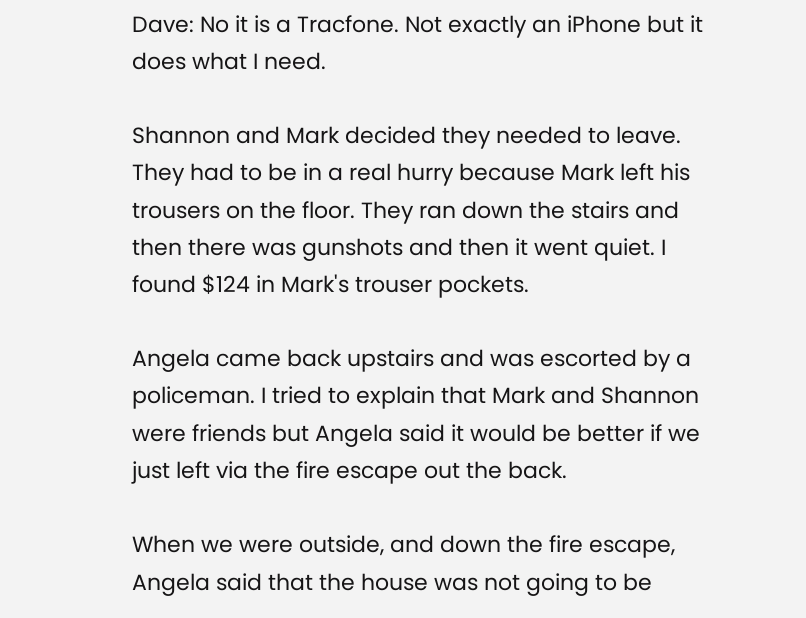Dave: No it is a Tracfone. Not exactly an iPhone but it does what I need.

Shannon and Mark decided they needed to leave. They had to be in a real hurry because Mark left his trousers on the floor. They ran down the stairs and then there was gunshots and then it went quiet. I found $124 in Mark's trouser pockets.

Angela came back upstairs and was escorted by a policeman. I tried to explain that Mark and Shannon were friends but Angela said it would be better if we just left via the fire escape out the back.

When we were outside, and down the fire escape, Angela said that the house was not going to be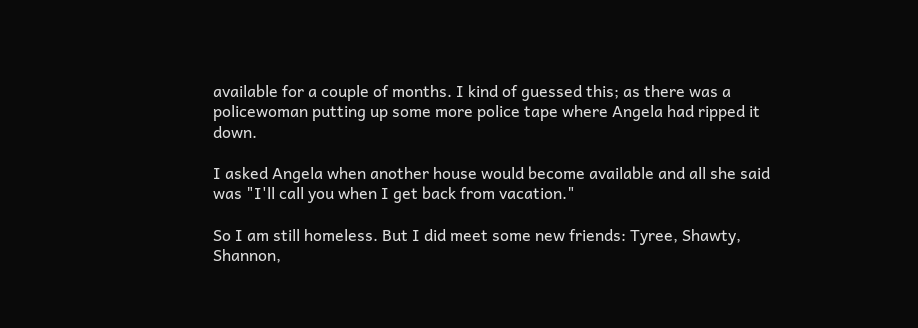available for a couple of months. I kind of guessed this; as there was a policewoman putting up some more police tape where Angela had ripped it down.

I asked Angela when another house would become available and all she said was "I'll call you when I get back from vacation."

So I am still homeless. But I did meet some new friends: Tyree, Shawty, Shannon,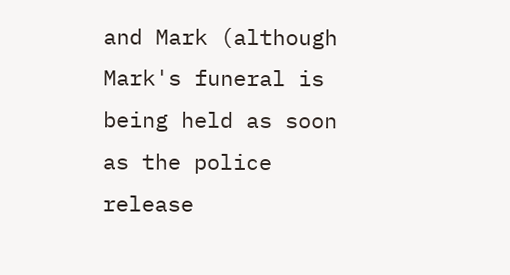and Mark (although Mark's funeral is being held as soon as the police release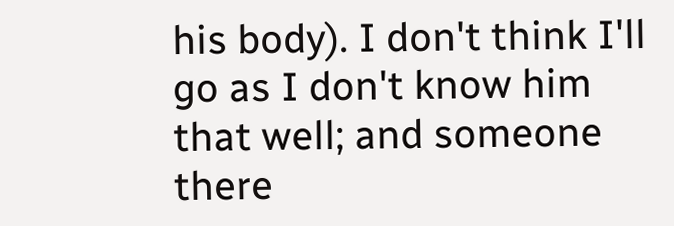his body). I don't think I'll go as I don't know him that well; and someone there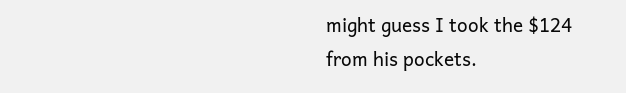might guess I took the $124 from his pockets.